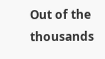Out of the thousands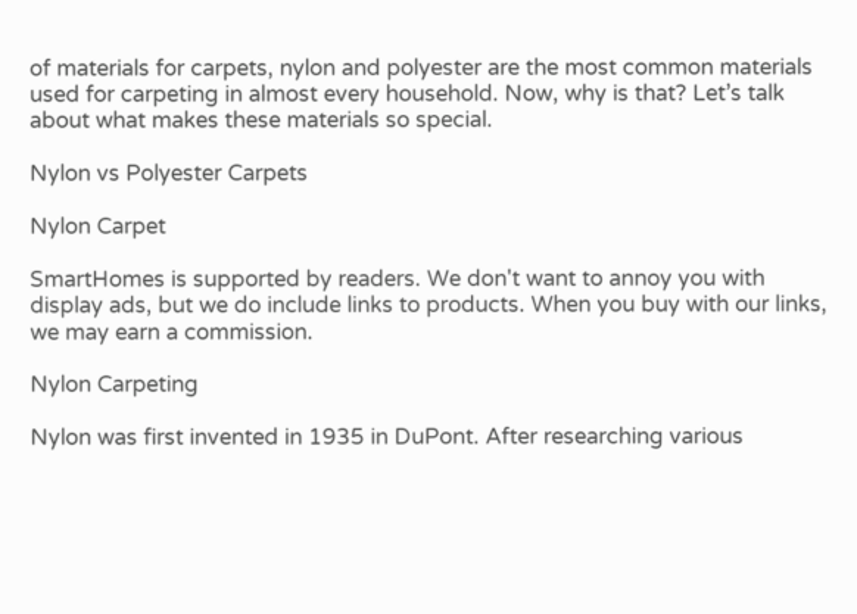of materials for carpets, nylon and polyester are the most common materials used for carpeting in almost every household. Now, why is that? Let’s talk about what makes these materials so special.

Nylon vs Polyester Carpets

Nylon Carpet

SmartHomes is supported by readers. We don't want to annoy you with display ads, but we do include links to products. When you buy with our links, we may earn a commission.

Nylon Carpeting

Nylon was first invented in 1935 in DuPont. After researching various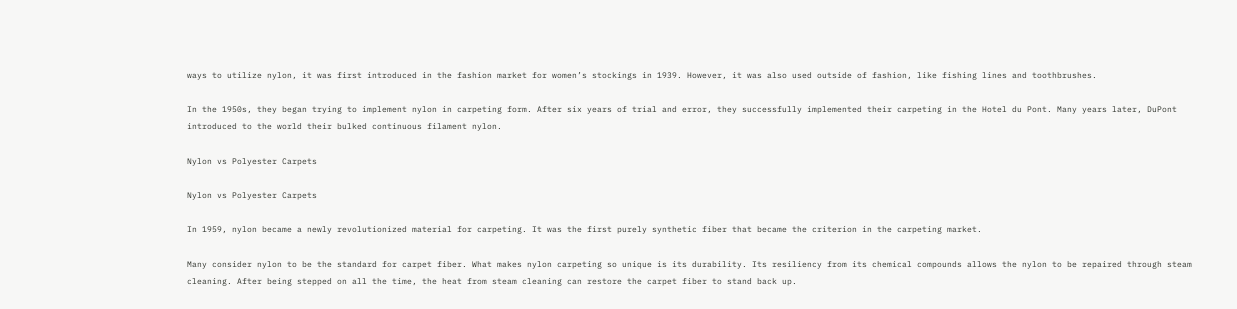ways to utilize nylon, it was first introduced in the fashion market for women’s stockings in 1939. However, it was also used outside of fashion, like fishing lines and toothbrushes.

In the 1950s, they began trying to implement nylon in carpeting form. After six years of trial and error, they successfully implemented their carpeting in the Hotel du Pont. Many years later, DuPont introduced to the world their bulked continuous filament nylon.

Nylon vs Polyester Carpets

Nylon vs Polyester Carpets

In 1959, nylon became a newly revolutionized material for carpeting. It was the first purely synthetic fiber that became the criterion in the carpeting market.

Many consider nylon to be the standard for carpet fiber. What makes nylon carpeting so unique is its durability. Its resiliency from its chemical compounds allows the nylon to be repaired through steam cleaning. After being stepped on all the time, the heat from steam cleaning can restore the carpet fiber to stand back up.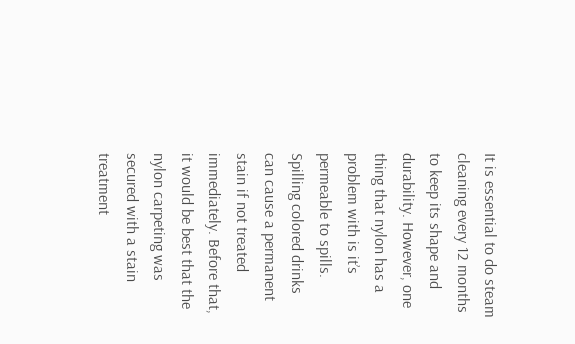It is essential to do steam cleaning every 12 months to keep its shape and durability. However, one thing that nylon has a problem with is it’s permeable to spills. Spilling colored drinks can cause a permanent stain if not treated immediately. Before that, it would be best that the nylon carpeting was secured with a stain treatment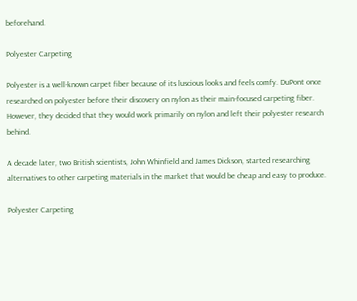beforehand.

Polyester Carpeting

Polyester is a well-known carpet fiber because of its luscious looks and feels comfy. DuPont once researched on polyester before their discovery on nylon as their main-focused carpeting fiber. However, they decided that they would work primarily on nylon and left their polyester research behind.

A decade later, two British scientists, John Whinfield and James Dickson, started researching alternatives to other carpeting materials in the market that would be cheap and easy to produce.

Polyester Carpeting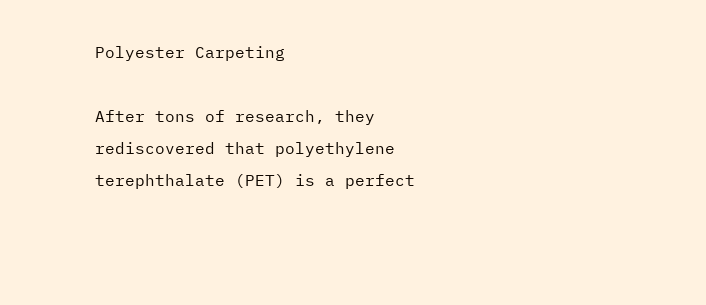Polyester Carpeting

After tons of research, they rediscovered that polyethylene terephthalate (PET) is a perfect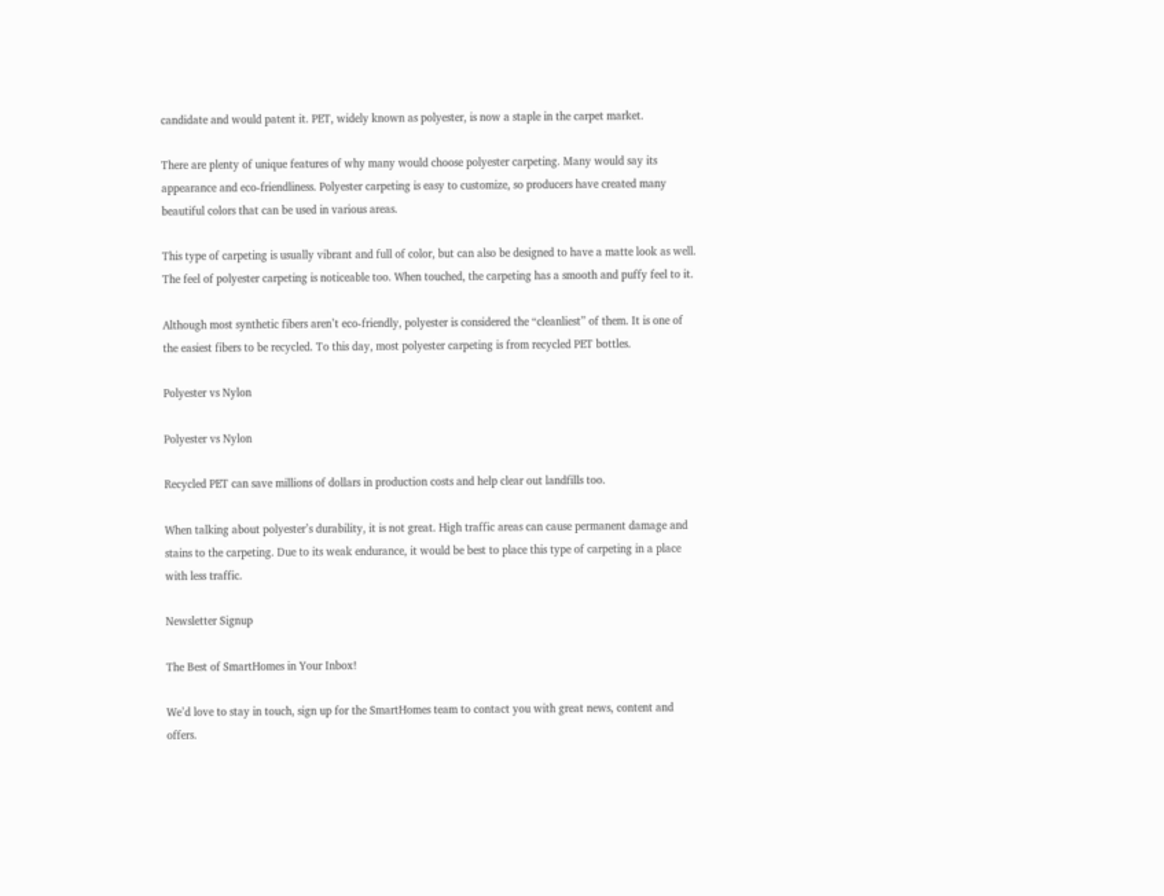candidate and would patent it. PET, widely known as polyester, is now a staple in the carpet market.

There are plenty of unique features of why many would choose polyester carpeting. Many would say its appearance and eco-friendliness. Polyester carpeting is easy to customize, so producers have created many beautiful colors that can be used in various areas.

This type of carpeting is usually vibrant and full of color, but can also be designed to have a matte look as well. The feel of polyester carpeting is noticeable too. When touched, the carpeting has a smooth and puffy feel to it.

Although most synthetic fibers aren’t eco-friendly, polyester is considered the “cleanliest” of them. It is one of the easiest fibers to be recycled. To this day, most polyester carpeting is from recycled PET bottles.

Polyester vs Nylon

Polyester vs Nylon

Recycled PET can save millions of dollars in production costs and help clear out landfills too.

When talking about polyester’s durability, it is not great. High traffic areas can cause permanent damage and stains to the carpeting. Due to its weak endurance, it would be best to place this type of carpeting in a place with less traffic.

Newsletter Signup

The Best of SmartHomes in Your Inbox!

We’d love to stay in touch, sign up for the SmartHomes team to contact you with great news, content and offers.